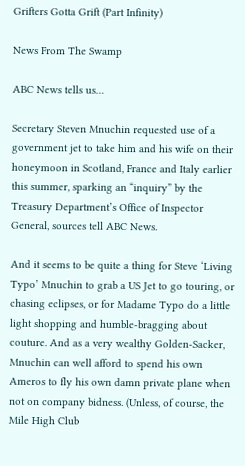Grifters Gotta Grift (Part Infinity)

News From The Swamp

ABC News tells us…

Secretary Steven Mnuchin requested use of a government jet to take him and his wife on their honeymoon in Scotland, France and Italy earlier this summer, sparking an “inquiry” by the Treasury Department’s Office of Inspector General, sources tell ABC News.

And it seems to be quite a thing for Steve ‘Living Typo’ Mnuchin to grab a US Jet to go touring, or chasing eclipses, or for Madame Typo do a little light shopping and humble-bragging about couture. And as a very wealthy Golden-Sacker, Mnuchin can well afford to spend his own Ameros to fly his own damn private plane when not on company bidness. (Unless, of course, the Mile High Club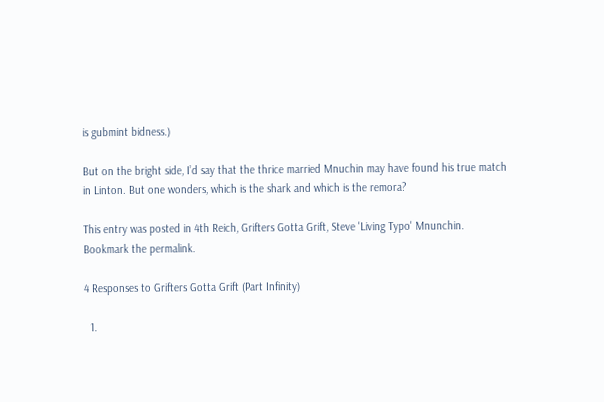is gubmint bidness.)

But on the bright side, I’d say that the thrice married Mnuchin may have found his true match in Linton. But one wonders, which is the shark and which is the remora?

This entry was posted in 4th Reich, Grifters Gotta Grift, Steve 'Living Typo' Mnunchin. Bookmark the permalink.

4 Responses to Grifters Gotta Grift (Part Infinity)

  1.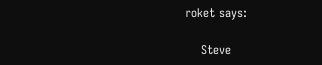roket says:

    Steve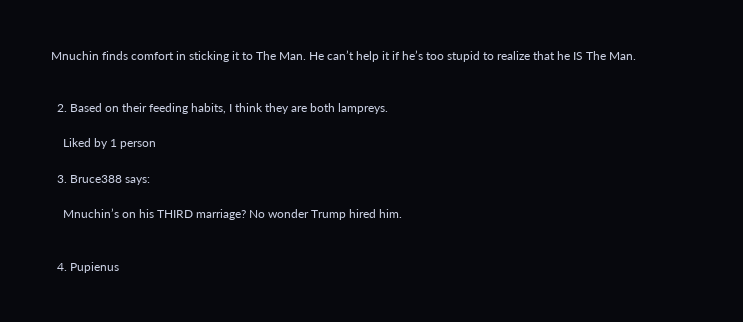Mnuchin finds comfort in sticking it to The Man. He can’t help it if he’s too stupid to realize that he IS The Man.


  2. Based on their feeding habits, I think they are both lampreys.

    Liked by 1 person

  3. Bruce388 says:

    Mnuchin’s on his THIRD marriage? No wonder Trump hired him.


  4. Pupienus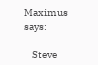Maximus says:

    Steve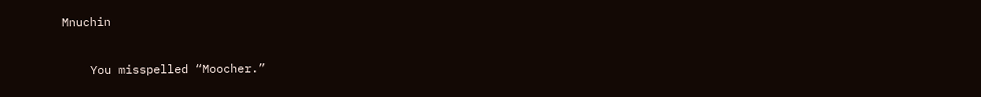Mnuchin

    You misspelled “Moocher.”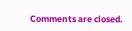Comments are closed.